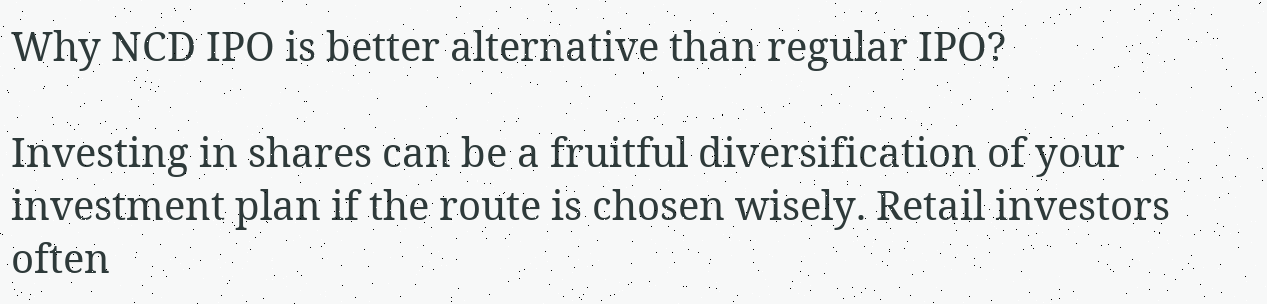Why NCD IPO is better alternative than regular IPO?

Investing in shares can be a fruitful diversification of your investment plan if the route is chosen wisely. Retail investors often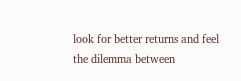look for better returns and feel the dilemma between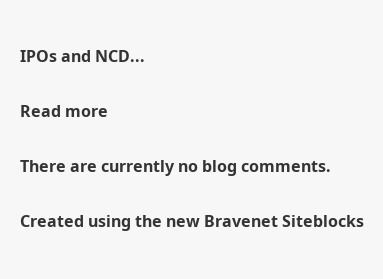IPOs and NCD...

Read more

There are currently no blog comments.

Created using the new Bravenet Siteblocks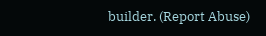builder. (Report Abuse)